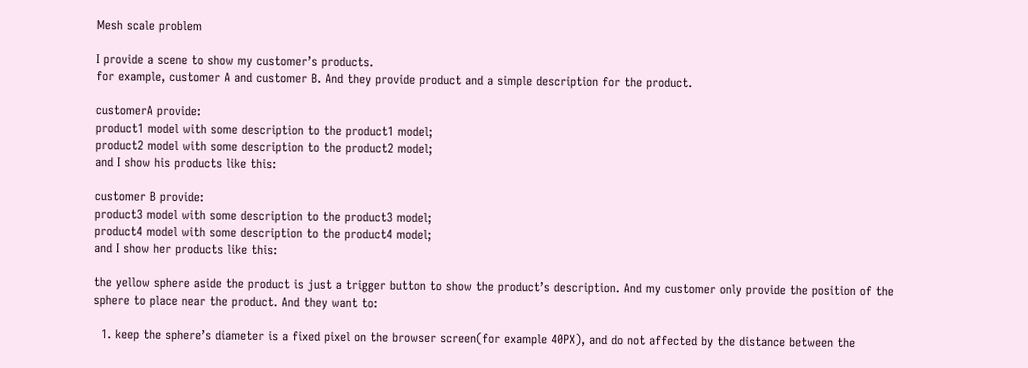Mesh scale problem

I provide a scene to show my customer’s products.
for example, customer A and customer B. And they provide product and a simple description for the product.

customerA provide:
product1 model with some description to the product1 model;
product2 model with some description to the product2 model;
and I show his products like this:

customer B provide:
product3 model with some description to the product3 model;
product4 model with some description to the product4 model;
and I show her products like this:

the yellow sphere aside the product is just a trigger button to show the product’s description. And my customer only provide the position of the sphere to place near the product. And they want to:

  1. keep the sphere’s diameter is a fixed pixel on the browser screen(for example 40PX), and do not affected by the distance between the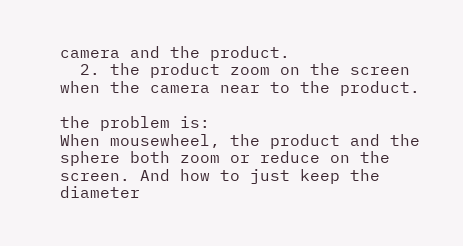camera and the product.
  2. the product zoom on the screen when the camera near to the product.

the problem is:
When mousewheel, the product and the sphere both zoom or reduce on the screen. And how to just keep the diameter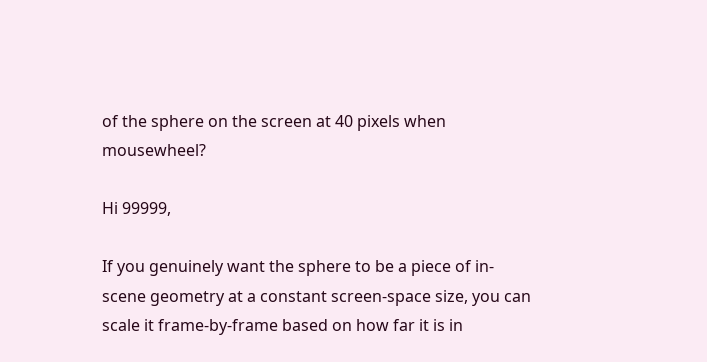of the sphere on the screen at 40 pixels when mousewheel?

Hi 99999,

If you genuinely want the sphere to be a piece of in-scene geometry at a constant screen-space size, you can scale it frame-by-frame based on how far it is in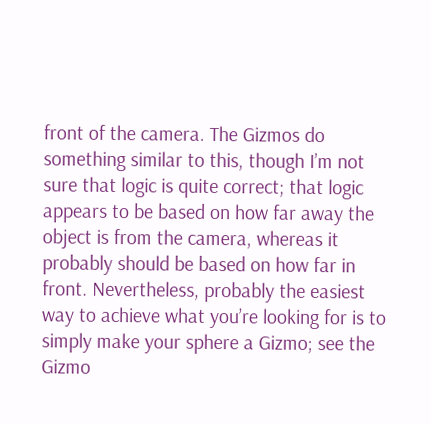front of the camera. The Gizmos do something similar to this, though I’m not sure that logic is quite correct; that logic appears to be based on how far away the object is from the camera, whereas it probably should be based on how far in front. Nevertheless, probably the easiest way to achieve what you’re looking for is to simply make your sphere a Gizmo; see the Gizmo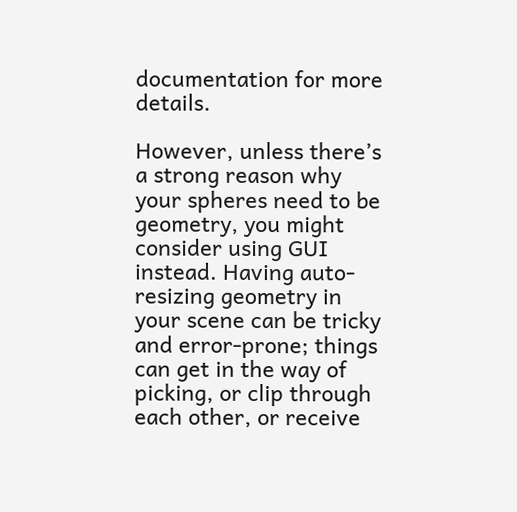documentation for more details.

However, unless there’s a strong reason why your spheres need to be geometry, you might consider using GUI instead. Having auto-resizing geometry in your scene can be tricky and error-prone; things can get in the way of picking, or clip through each other, or receive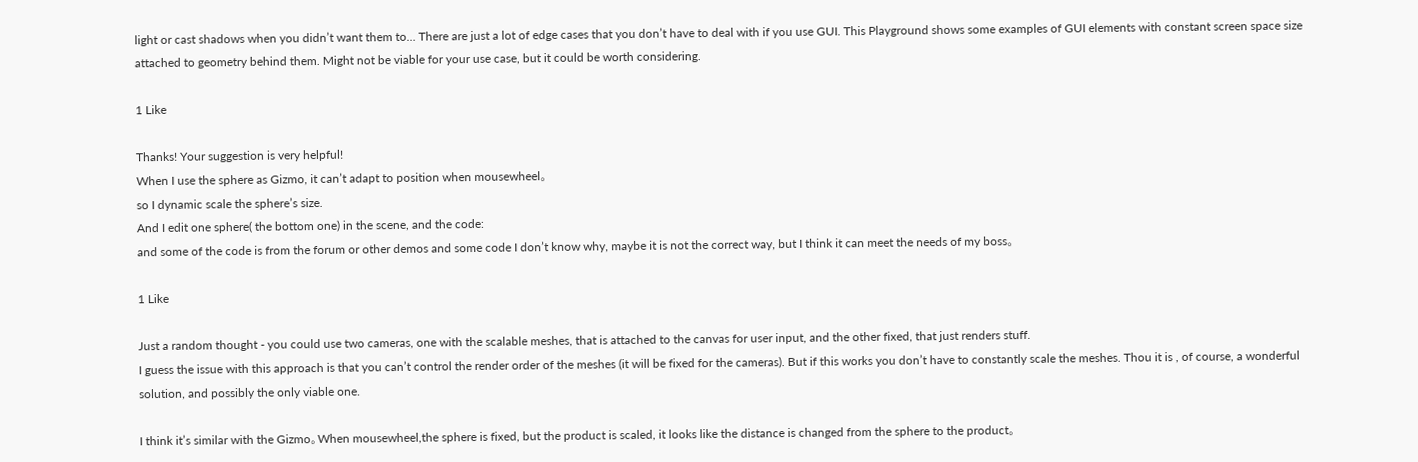light or cast shadows when you didn’t want them to… There are just a lot of edge cases that you don’t have to deal with if you use GUI. This Playground shows some examples of GUI elements with constant screen space size attached to geometry behind them. Might not be viable for your use case, but it could be worth considering.

1 Like

Thanks! Your suggestion is very helpful!
When I use the sphere as Gizmo, it can’t adapt to position when mousewheel。
so I dynamic scale the sphere’s size.
And I edit one sphere( the bottom one) in the scene, and the code:
and some of the code is from the forum or other demos and some code I don’t know why, maybe it is not the correct way, but I think it can meet the needs of my boss。

1 Like

Just a random thought - you could use two cameras, one with the scalable meshes, that is attached to the canvas for user input, and the other fixed, that just renders stuff.
I guess the issue with this approach is that you can’t control the render order of the meshes (it will be fixed for the cameras). But if this works you don’t have to constantly scale the meshes. Thou it is , of course, a wonderful solution, and possibly the only viable one.

I think it’s similar with the Gizmo。When mousewheel,the sphere is fixed, but the product is scaled, it looks like the distance is changed from the sphere to the product。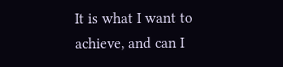It is what I want to achieve, and can I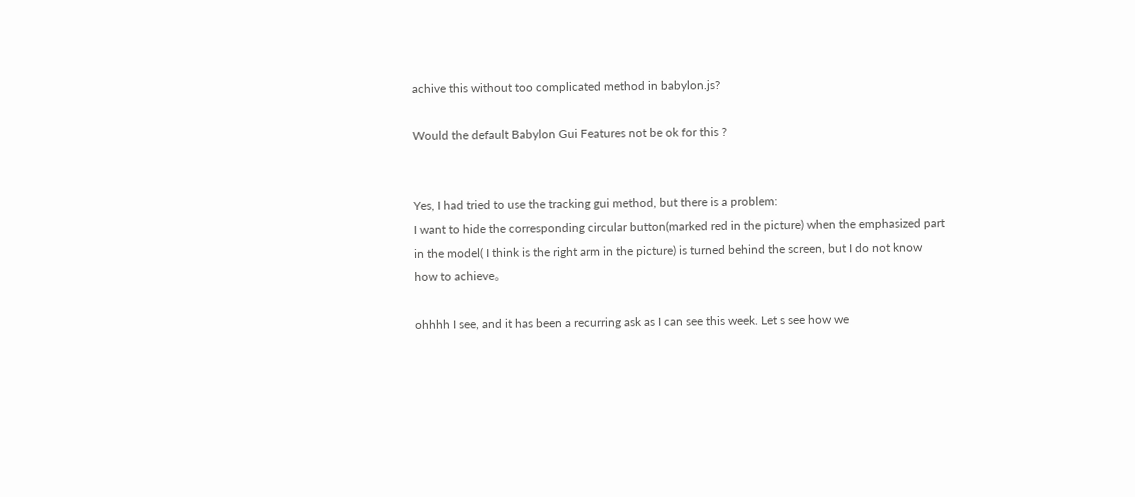achive this without too complicated method in babylon.js?

Would the default Babylon Gui Features not be ok for this ?


Yes, I had tried to use the tracking gui method, but there is a problem:
I want to hide the corresponding circular button(marked red in the picture) when the emphasized part in the model( I think is the right arm in the picture) is turned behind the screen, but I do not know how to achieve。

ohhhh I see, and it has been a recurring ask as I can see this week. Let s see how we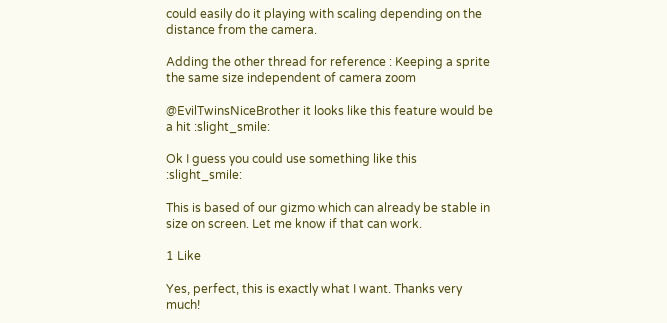could easily do it playing with scaling depending on the distance from the camera.

Adding the other thread for reference : Keeping a sprite the same size independent of camera zoom

@EvilTwinsNiceBrother it looks like this feature would be a hit :slight_smile:

Ok I guess you could use something like this :slight_smile:

This is based of our gizmo which can already be stable in size on screen. Let me know if that can work.

1 Like

Yes, perfect, this is exactly what I want. Thanks very much!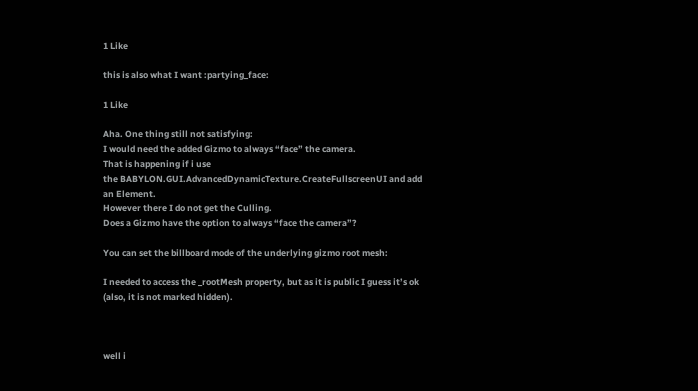1 Like

this is also what I want :partying_face:

1 Like

Aha. One thing still not satisfying:
I would need the added Gizmo to always “face” the camera.
That is happening if i use
the BABYLON.GUI.AdvancedDynamicTexture.CreateFullscreenUI and add an Element.
However there I do not get the Culling.
Does a Gizmo have the option to always “face the camera”?

You can set the billboard mode of the underlying gizmo root mesh:

I needed to access the _rootMesh property, but as it is public I guess it’s ok (also, it is not marked hidden).



well i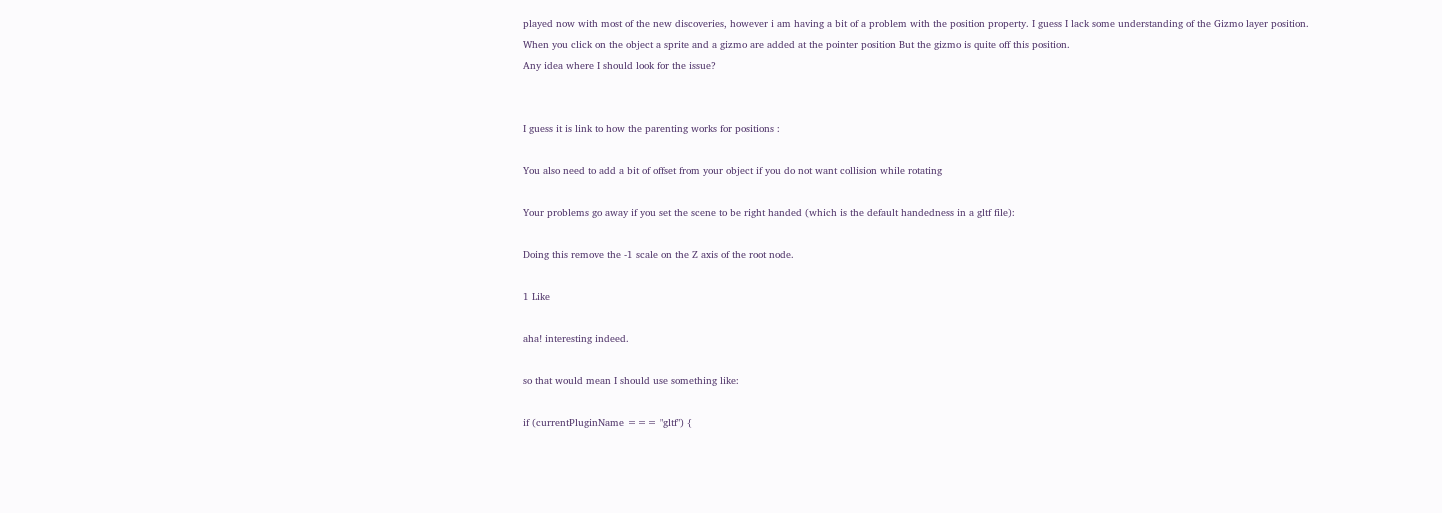played now with most of the new discoveries, however i am having a bit of a problem with the position property. I guess I lack some understanding of the Gizmo layer position.
When you click on the object a sprite and a gizmo are added at the pointer position But the gizmo is quite off this position.
Any idea where I should look for the issue?


I guess it is link to how the parenting works for positions :

You also need to add a bit of offset from your object if you do not want collision while rotating

Your problems go away if you set the scene to be right handed (which is the default handedness in a gltf file):

Doing this remove the -1 scale on the Z axis of the root node.

1 Like

aha! interesting indeed.

so that would mean I should use something like:

if (currentPluginName === "gltf") {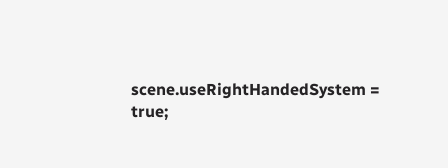scene.useRightHandedSystem = true;